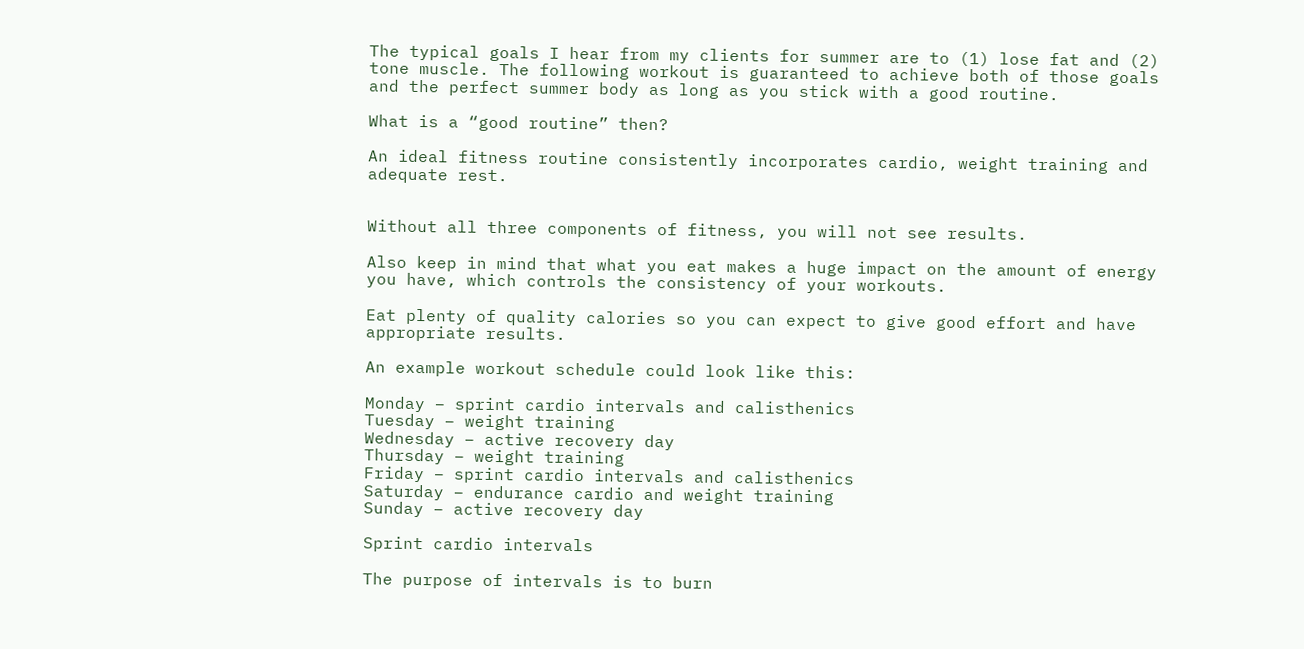The typical goals I hear from my clients for summer are to (1) lose fat and (2) tone muscle. The following workout is guaranteed to achieve both of those goals and the perfect summer body as long as you stick with a good routine.

What is a “good routine” then?

An ideal fitness routine consistently incorporates cardio, weight training and adequate rest.


Without all three components of fitness, you will not see results.

Also keep in mind that what you eat makes a huge impact on the amount of energy you have, which controls the consistency of your workouts.

Eat plenty of quality calories so you can expect to give good effort and have appropriate results.

An example workout schedule could look like this:

Monday – sprint cardio intervals and calisthenics
Tuesday – weight training
Wednesday – active recovery day
Thursday – weight training
Friday – sprint cardio intervals and calisthenics
Saturday – endurance cardio and weight training
Sunday – active recovery day

Sprint cardio intervals

The purpose of intervals is to burn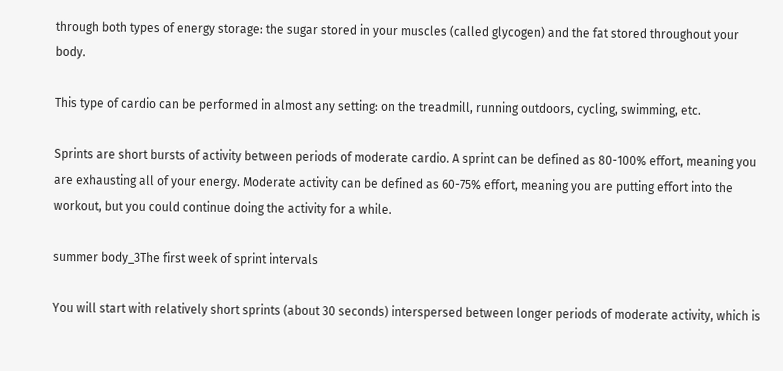through both types of energy storage: the sugar stored in your muscles (called glycogen) and the fat stored throughout your body.

This type of cardio can be performed in almost any setting: on the treadmill, running outdoors, cycling, swimming, etc.

Sprints are short bursts of activity between periods of moderate cardio. A sprint can be defined as 80-100% effort, meaning you are exhausting all of your energy. Moderate activity can be defined as 60-75% effort, meaning you are putting effort into the workout, but you could continue doing the activity for a while.

summer body_3The first week of sprint intervals

You will start with relatively short sprints (about 30 seconds) interspersed between longer periods of moderate activity, which is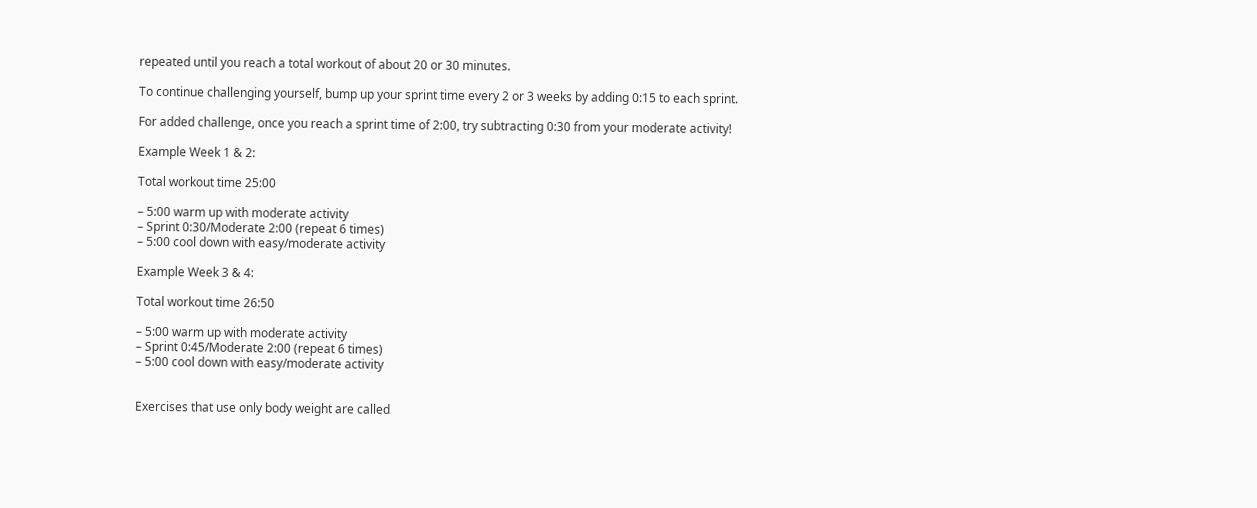repeated until you reach a total workout of about 20 or 30 minutes.

To continue challenging yourself, bump up your sprint time every 2 or 3 weeks by adding 0:15 to each sprint.

For added challenge, once you reach a sprint time of 2:00, try subtracting 0:30 from your moderate activity!

Example Week 1 & 2:

Total workout time 25:00

– 5:00 warm up with moderate activity
– Sprint 0:30/Moderate 2:00 (repeat 6 times)
– 5:00 cool down with easy/moderate activity

Example Week 3 & 4:

Total workout time 26:50

– 5:00 warm up with moderate activity
– Sprint 0:45/Moderate 2:00 (repeat 6 times)
– 5:00 cool down with easy/moderate activity


Exercises that use only body weight are called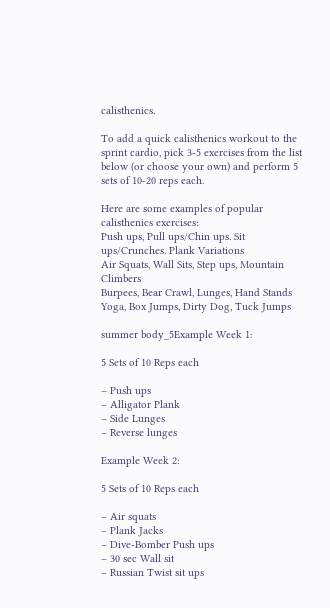calisthenics.

To add a quick calisthenics workout to the sprint cardio, pick 3-5 exercises from the list below (or choose your own) and perform 5 sets of 10-20 reps each.

Here are some examples of popular calisthenics exercises:
Push ups, Pull ups/Chin ups. Sit ups/Crunches. Plank Variations
Air Squats, Wall Sits, Step ups, Mountain Climbers
Burpees, Bear Crawl, Lunges, Hand Stands
Yoga, Box Jumps, Dirty Dog, Tuck Jumps

summer body_5Example Week 1:

5 Sets of 10 Reps each

– Push ups
– Alligator Plank
– Side Lunges
– Reverse lunges

Example Week 2:

5 Sets of 10 Reps each

– Air squats
– Plank Jacks
– Dive-Bomber Push ups
– 30 sec Wall sit
– Russian Twist sit ups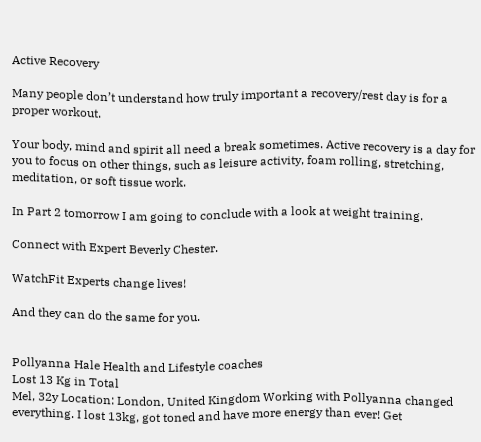Active Recovery

Many people don’t understand how truly important a recovery/rest day is for a proper workout.

Your body, mind and spirit all need a break sometimes. Active recovery is a day for you to focus on other things, such as leisure activity, foam rolling, stretching, meditation, or soft tissue work.

In Part 2 tomorrow I am going to conclude with a look at weight training.

Connect with Expert Beverly Chester.

WatchFit Experts change lives!

And they can do the same for you.


Pollyanna Hale Health and Lifestyle coaches
Lost 13 Kg in Total
Mel, 32y Location: London, United Kingdom Working with Pollyanna changed everything. I lost 13kg, got toned and have more energy than ever! Get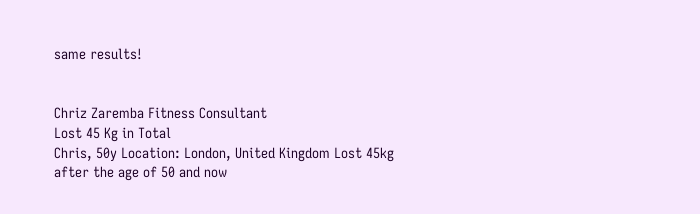same results!


Chriz Zaremba Fitness Consultant
Lost 45 Kg in Total
Chris, 50y Location: London, United Kingdom Lost 45kg after the age of 50 and now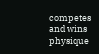competes and wins physique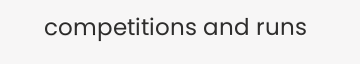competitions and runs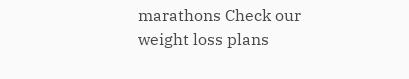marathons Check our weight loss plans